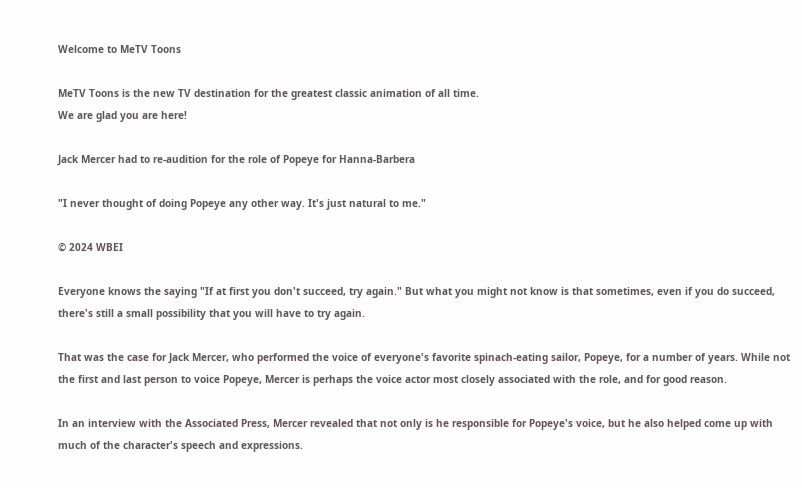Welcome to MeTV Toons

MeTV Toons is the new TV destination for the greatest classic animation of all time.
We are glad you are here!

Jack Mercer had to re-audition for the role of Popeye for Hanna-Barbera

"I never thought of doing Popeye any other way. It's just natural to me."

© 2024 WBEI

Everyone knows the saying "If at first you don't succeed, try again." But what you might not know is that sometimes, even if you do succeed, there's still a small possibility that you will have to try again.

That was the case for Jack Mercer, who performed the voice of everyone's favorite spinach-eating sailor, Popeye, for a number of years. While not the first and last person to voice Popeye, Mercer is perhaps the voice actor most closely associated with the role, and for good reason.

In an interview with the Associated Press, Mercer revealed that not only is he responsible for Popeye's voice, but he also helped come up with much of the character's speech and expressions.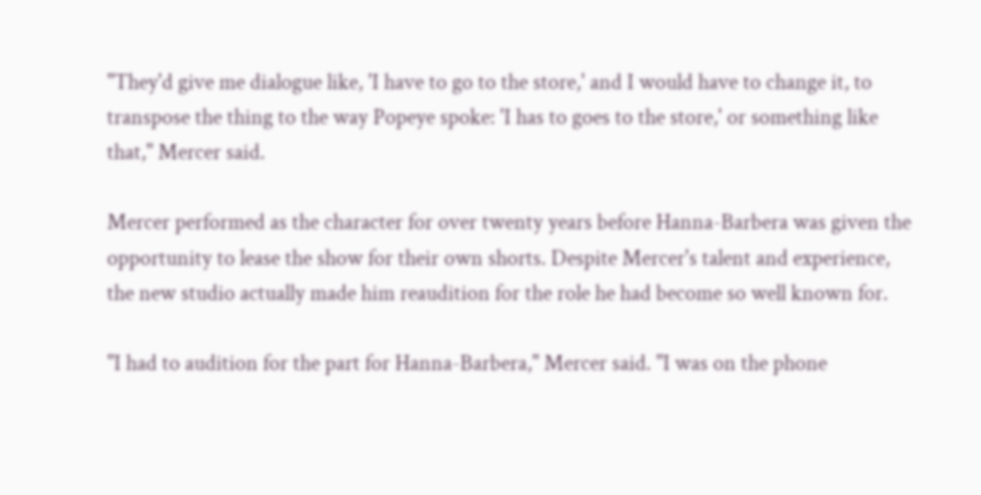"They'd give me dialogue like, 'I have to go to the store,' and I would have to change it, to transpose the thing to the way Popeye spoke: 'I has to goes to the store,' or something like that," Mercer said.

Mercer performed as the character for over twenty years before Hanna-Barbera was given the opportunity to lease the show for their own shorts. Despite Mercer's talent and experience, the new studio actually made him reaudition for the role he had become so well known for.

"I had to audition for the part for Hanna-Barbera," Mercer said. "I was on the phone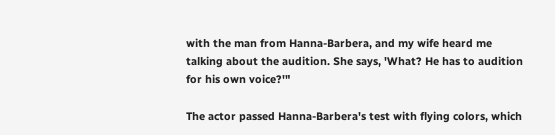with the man from Hanna-Barbera, and my wife heard me talking about the audition. She says, 'What? He has to audition for his own voice?'"

The actor passed Hanna-Barbera's test with flying colors, which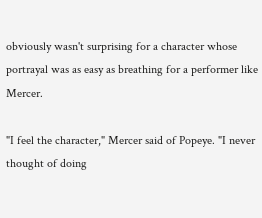obviously wasn't surprising for a character whose portrayal was as easy as breathing for a performer like Mercer.

"I feel the character," Mercer said of Popeye. "I never thought of doing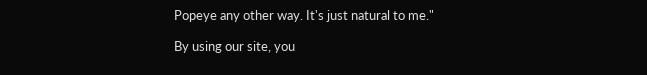Popeye any other way. It's just natural to me."

By using our site, you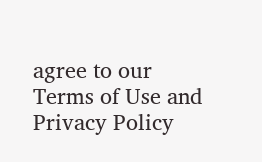agree to our Terms of Use and Privacy Policy